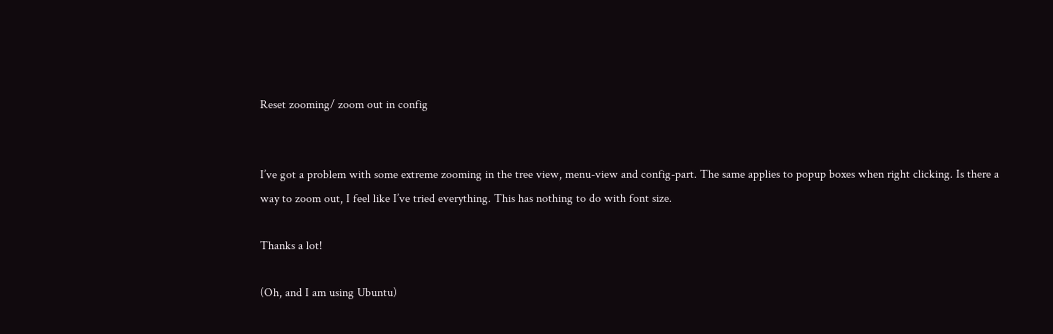Reset zooming/ zoom out in config


I’ve got a problem with some extreme zooming in the tree view, menu-view and config-part. The same applies to popup boxes when right clicking. Is there a way to zoom out, I feel like I’ve tried everything. This has nothing to do with font size.

Thanks a lot!

(Oh, and I am using Ubuntu)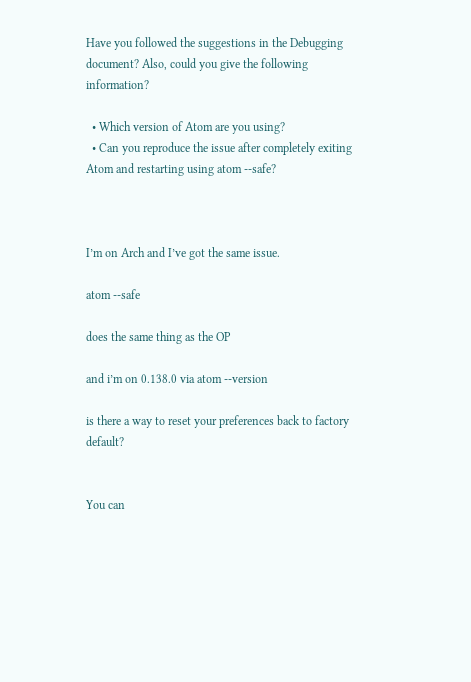Have you followed the suggestions in the Debugging document? Also, could you give the following information?

  • Which version of Atom are you using?
  • Can you reproduce the issue after completely exiting Atom and restarting using atom --safe?



I’m on Arch and I’ve got the same issue.

atom --safe

does the same thing as the OP

and i’m on 0.138.0 via atom --version

is there a way to reset your preferences back to factory default?


You can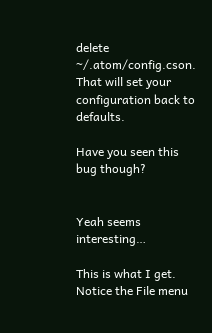delete ~/.atom/config.cson. That will set your configuration back to defaults.

Have you seen this bug though?


Yeah seems interesting…

This is what I get. Notice the File menu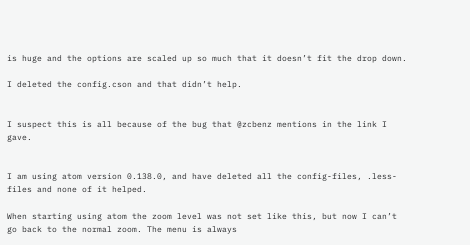is huge and the options are scaled up so much that it doesn’t fit the drop down.

I deleted the config.cson and that didn’t help.


I suspect this is all because of the bug that @zcbenz mentions in the link I gave.


I am using atom version 0.138.0, and have deleted all the config-files, .less-files and none of it helped.

When starting using atom the zoom level was not set like this, but now I can’t go back to the normal zoom. The menu is always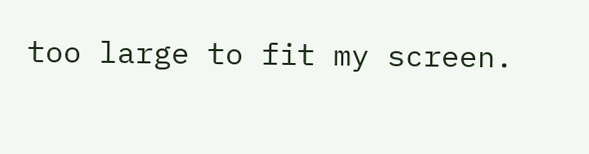too large to fit my screen.